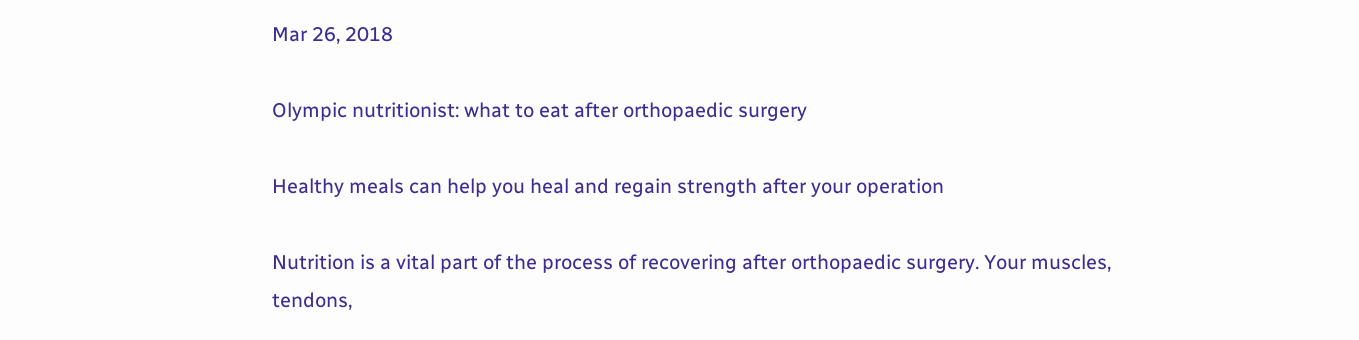Mar 26, 2018

Olympic nutritionist: what to eat after orthopaedic surgery

Healthy meals can help you heal and regain strength after your operation

Nutrition is a vital part of the process of recovering after orthopaedic surgery. Your muscles, tendons,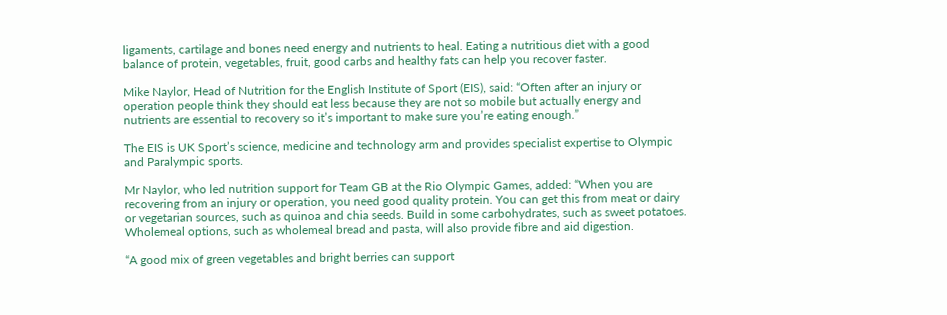ligaments, cartilage and bones need energy and nutrients to heal. Eating a nutritious diet with a good balance of protein, vegetables, fruit, good carbs and healthy fats can help you recover faster.

Mike Naylor, Head of Nutrition for the English Institute of Sport (EIS), said: “Often after an injury or operation people think they should eat less because they are not so mobile but actually energy and nutrients are essential to recovery so it’s important to make sure you’re eating enough.”

The EIS is UK Sport’s science, medicine and technology arm and provides specialist expertise to Olympic and Paralympic sports.

Mr Naylor, who led nutrition support for Team GB at the Rio Olympic Games, added: “When you are recovering from an injury or operation, you need good quality protein. You can get this from meat or dairy or vegetarian sources, such as quinoa and chia seeds. Build in some carbohydrates, such as sweet potatoes. Wholemeal options, such as wholemeal bread and pasta, will also provide fibre and aid digestion.

“A good mix of green vegetables and bright berries can support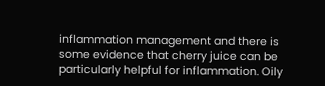inflammation management and there is some evidence that cherry juice can be particularly helpful for inflammation. Oily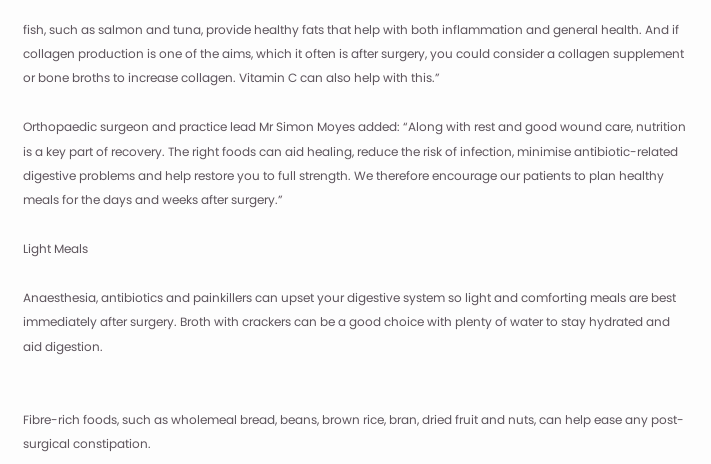fish, such as salmon and tuna, provide healthy fats that help with both inflammation and general health. And if collagen production is one of the aims, which it often is after surgery, you could consider a collagen supplement or bone broths to increase collagen. Vitamin C can also help with this.”

Orthopaedic surgeon and practice lead Mr Simon Moyes added: “Along with rest and good wound care, nutrition is a key part of recovery. The right foods can aid healing, reduce the risk of infection, minimise antibiotic-related digestive problems and help restore you to full strength. We therefore encourage our patients to plan healthy meals for the days and weeks after surgery.”

Light Meals

Anaesthesia, antibiotics and painkillers can upset your digestive system so light and comforting meals are best immediately after surgery. Broth with crackers can be a good choice with plenty of water to stay hydrated and aid digestion.


Fibre-rich foods, such as wholemeal bread, beans, brown rice, bran, dried fruit and nuts, can help ease any post-surgical constipation.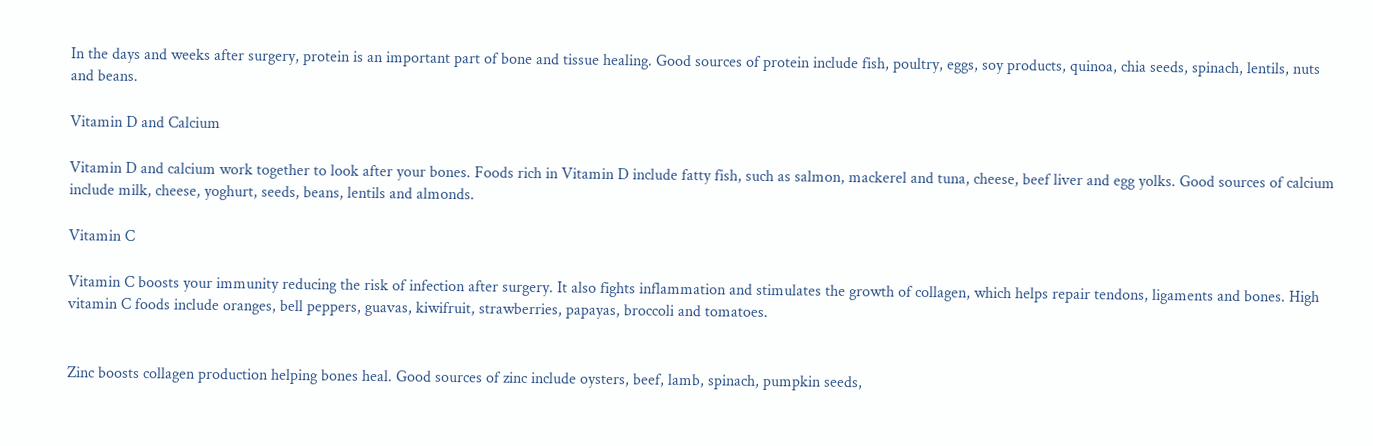In the days and weeks after surgery, protein is an important part of bone and tissue healing. Good sources of protein include fish, poultry, eggs, soy products, quinoa, chia seeds, spinach, lentils, nuts and beans.

Vitamin D and Calcium

Vitamin D and calcium work together to look after your bones. Foods rich in Vitamin D include fatty fish, such as salmon, mackerel and tuna, cheese, beef liver and egg yolks. Good sources of calcium include milk, cheese, yoghurt, seeds, beans, lentils and almonds.

Vitamin C

Vitamin C boosts your immunity reducing the risk of infection after surgery. It also fights inflammation and stimulates the growth of collagen, which helps repair tendons, ligaments and bones. High vitamin C foods include oranges, bell peppers, guavas, kiwifruit, strawberries, papayas, broccoli and tomatoes.


Zinc boosts collagen production helping bones heal. Good sources of zinc include oysters, beef, lamb, spinach, pumpkin seeds,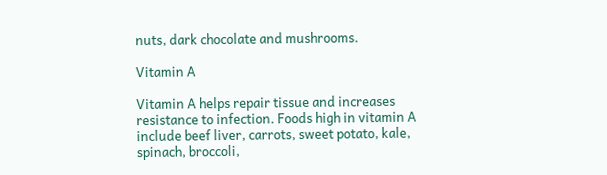nuts, dark chocolate and mushrooms.

Vitamin A

Vitamin A helps repair tissue and increases resistance to infection. Foods high in vitamin A include beef liver, carrots, sweet potato, kale, spinach, broccoli,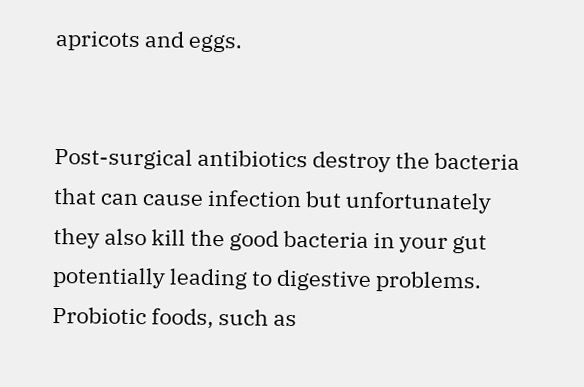apricots and eggs.


Post-surgical antibiotics destroy the bacteria that can cause infection but unfortunately they also kill the good bacteria in your gut potentially leading to digestive problems. Probiotic foods, such as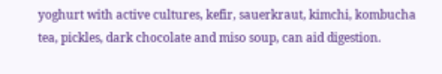yoghurt with active cultures, kefir, sauerkraut, kimchi, kombucha tea, pickles, dark chocolate and miso soup, can aid digestion.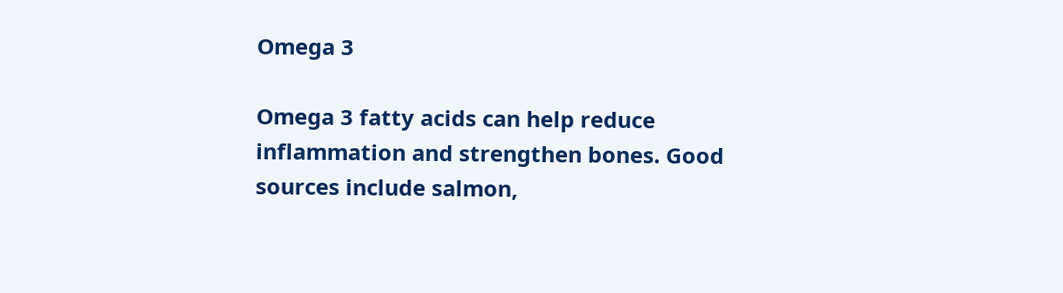Omega 3

Omega 3 fatty acids can help reduce inflammation and strengthen bones. Good sources include salmon,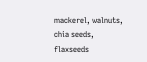mackerel, walnuts, chia seeds, flaxseeds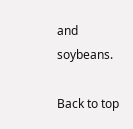and soybeans.

Back to top